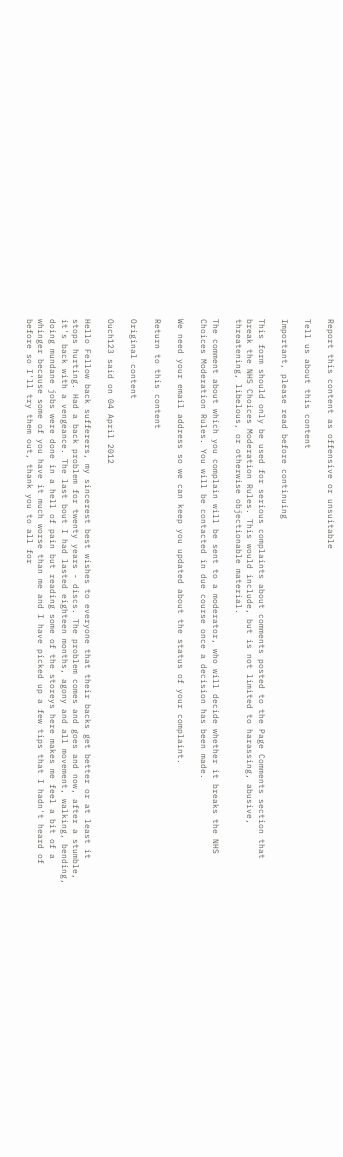Report this content as offensive or unsuitable

Tell us about this content

Important, please read before continuing

This form should only be used for serious complaints about comments posted to the Page Comments section that break the NHS Choices Moderation Rules. This would include, but is not limited to harassing, abusive, threatening, libelous, or otherwise objectionable material.

The comment about which you complain will be sent to a moderator, who will decide whether it breaks the NHS Choices Moderation Rules. You will be contacted in due course once a decision has been made.

We need your email address so we can keep you updated about the status of your complaint.

Return to this content

Original content

Ouch123 said on 04 April 2012

Hello Fellow back sufferers, my sincerest best wishes to everyone that their backs get better or at least it stops hurting. Had a back problem for twenty years - discs. The problem comes and goes and now, after a stumble, it's back with a vengeance. The last bout I had lasted eighteen months, agony and all movement, walking, bending, doing mundane jobs were done in a hell of pain but reading some of the storeys here makes me feel a bit of a whinger because some of you have it much worse than me and I have picked up a few tips that I hadn't heard of before so I'll try them out, thank you to all for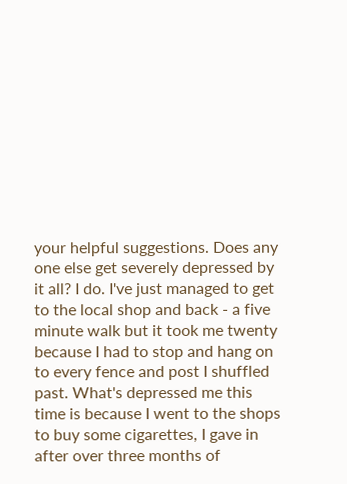your helpful suggestions. Does any one else get severely depressed by it all? I do. I've just managed to get to the local shop and back - a five minute walk but it took me twenty because I had to stop and hang on to every fence and post I shuffled past. What's depressed me this time is because I went to the shops to buy some cigarettes, I gave in after over three months of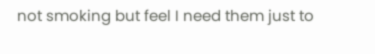not smoking but feel I need them just to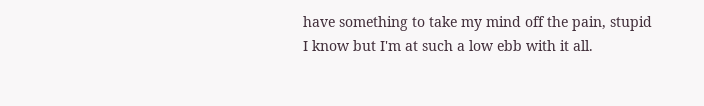have something to take my mind off the pain, stupid I know but I'm at such a low ebb with it all.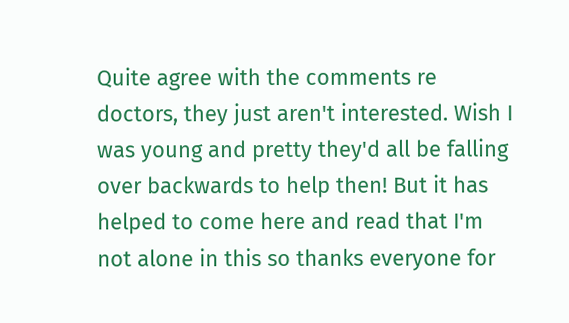Quite agree with the comments re doctors, they just aren't interested. Wish I was young and pretty they'd all be falling over backwards to help then! But it has helped to come here and read that I'm not alone in this so thanks everyone for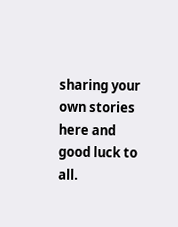sharing your own stories here and good luck to all.